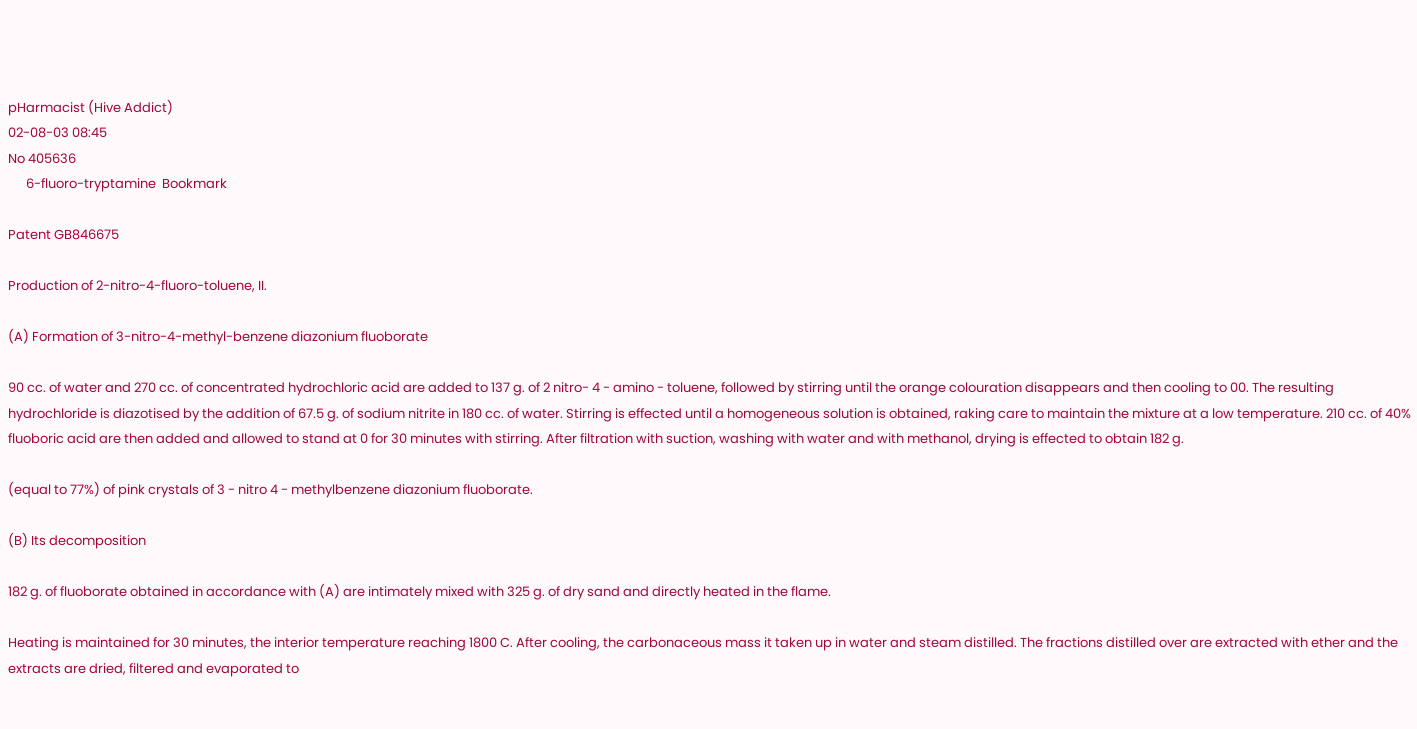pHarmacist (Hive Addict)
02-08-03 08:45
No 405636
      6-fluoro-tryptamine  Bookmark

Patent GB846675

Production of 2-nitro-4-fluoro-toluene, II.

(A) Formation of 3-nitro-4-methyl-benzene diazonium fluoborate

90 cc. of water and 270 cc. of concentrated hydrochloric acid are added to 137 g. of 2 nitro- 4 - amino - toluene, followed by stirring until the orange colouration disappears and then cooling to 00. The resulting hydrochloride is diazotised by the addition of 67.5 g. of sodium nitrite in 180 cc. of water. Stirring is effected until a homogeneous solution is obtained, raking care to maintain the mixture at a low temperature. 210 cc. of 40% fluoboric acid are then added and allowed to stand at 0 for 30 minutes with stirring. After filtration with suction, washing with water and with methanol, drying is effected to obtain 182 g.

(equal to 77%) of pink crystals of 3 - nitro 4 - methylbenzene diazonium fluoborate.

(B) Its decomposition

182 g. of fluoborate obtained in accordance with (A) are intimately mixed with 325 g. of dry sand and directly heated in the flame.

Heating is maintained for 30 minutes, the interior temperature reaching 1800 C. After cooling, the carbonaceous mass it taken up in water and steam distilled. The fractions distilled over are extracted with ether and the extracts are dried, filtered and evaporated to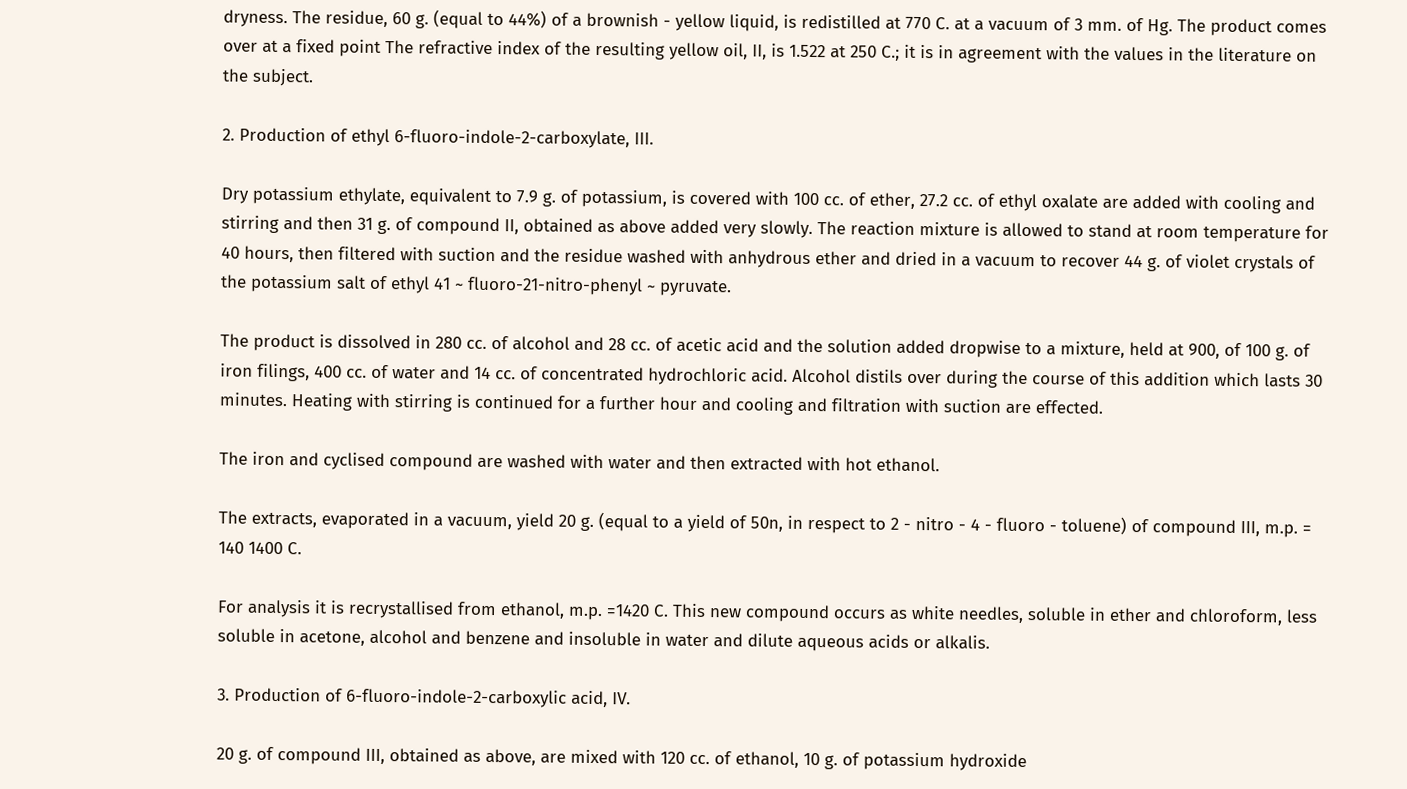dryness. The residue, 60 g. (equal to 44%) of a brownish - yellow liquid, is redistilled at 770 C. at a vacuum of 3 mm. of Hg. The product comes over at a fixed point The refractive index of the resulting yellow oil, II, is 1.522 at 250 C.; it is in agreement with the values in the literature on the subject.

2. Production of ethyl 6-fluoro-indole-2-carboxylate, III.

Dry potassium ethylate, equivalent to 7.9 g. of potassium, is covered with 100 cc. of ether, 27.2 cc. of ethyl oxalate are added with cooling and stirring and then 31 g. of compound II, obtained as above added very slowly. The reaction mixture is allowed to stand at room temperature for 40 hours, then filtered with suction and the residue washed with anhydrous ether and dried in a vacuum to recover 44 g. of violet crystals of the potassium salt of ethyl 41 ~ fluoro-21-nitro-phenyl ~ pyruvate.

The product is dissolved in 280 cc. of alcohol and 28 cc. of acetic acid and the solution added dropwise to a mixture, held at 900, of 100 g. of iron filings, 400 cc. of water and 14 cc. of concentrated hydrochloric acid. Alcohol distils over during the course of this addition which lasts 30 minutes. Heating with stirring is continued for a further hour and cooling and filtration with suction are effected.

The iron and cyclised compound are washed with water and then extracted with hot ethanol.

The extracts, evaporated in a vacuum, yield 20 g. (equal to a yield of 50n, in respect to 2 - nitro - 4 - fluoro - toluene) of compound III, m.p. = 140 1400 C.

For analysis it is recrystallised from ethanol, m.p. =1420 C. This new compound occurs as white needles, soluble in ether and chloroform, less soluble in acetone, alcohol and benzene and insoluble in water and dilute aqueous acids or alkalis.

3. Production of 6-fluoro-indole-2-carboxylic acid, IV.

20 g. of compound III, obtained as above, are mixed with 120 cc. of ethanol, 10 g. of potassium hydroxide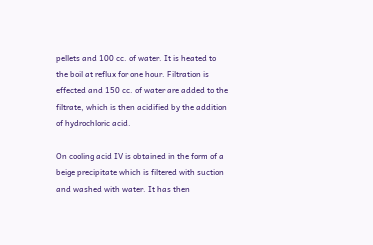pellets and 100 cc. of water. It is heated to the boil at reflux for one hour. Filtration is effected and 150 cc. of water are added to the filtrate, which is then acidified by the addition of hydrochloric acid.

On cooling acid IV is obtained in the form of a beige precipitate which is filtered with suction and washed with water. It has then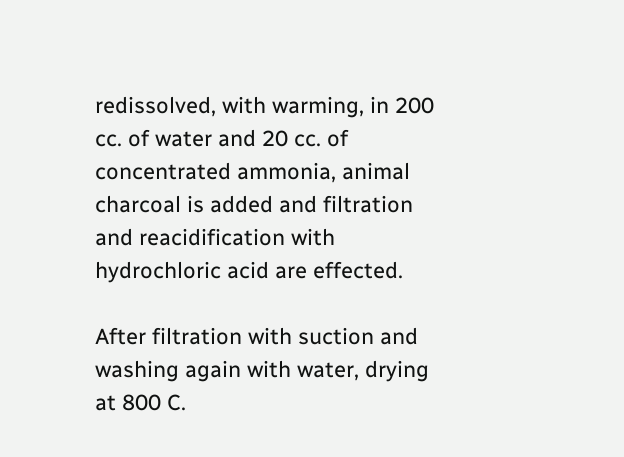redissolved, with warming, in 200 cc. of water and 20 cc. of concentrated ammonia, animal charcoal is added and filtration and reacidification with hydrochloric acid are effected.

After filtration with suction and washing again with water, drying at 800 C.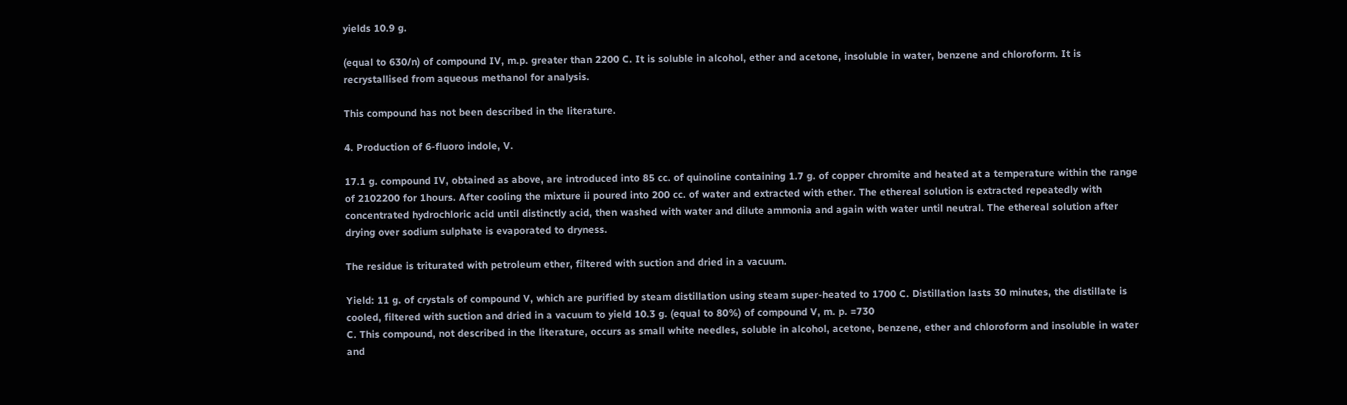yields 10.9 g.

(equal to 630/n) of compound IV, m.p. greater than 2200 C. It is soluble in alcohol, ether and acetone, insoluble in water, benzene and chloroform. It is recrystallised from aqueous methanol for analysis.

This compound has not been described in the literature.

4. Production of 6-fluoro indole, V.

17.1 g. compound IV, obtained as above, are introduced into 85 cc. of quinoline containing 1.7 g. of copper chromite and heated at a temperature within the range of 2102200 for 1hours. After cooling the mixture ii poured into 200 cc. of water and extracted with ether. The ethereal solution is extracted repeatedly with concentrated hydrochloric acid until distinctly acid, then washed with water and dilute ammonia and again with water until neutral. The ethereal solution after drying over sodium sulphate is evaporated to dryness.

The residue is triturated with petroleum ether, filtered with suction and dried in a vacuum.

Yield: 11 g. of crystals of compound V, which are purified by steam distillation using steam super-heated to 1700 C. Distillation lasts 30 minutes, the distillate is cooled, filtered with suction and dried in a vacuum to yield 10.3 g. (equal to 80%) of compound V, m. p. =730
C. This compound, not described in the literature, occurs as small white needles, soluble in alcohol, acetone, benzene, ether and chloroform and insoluble in water and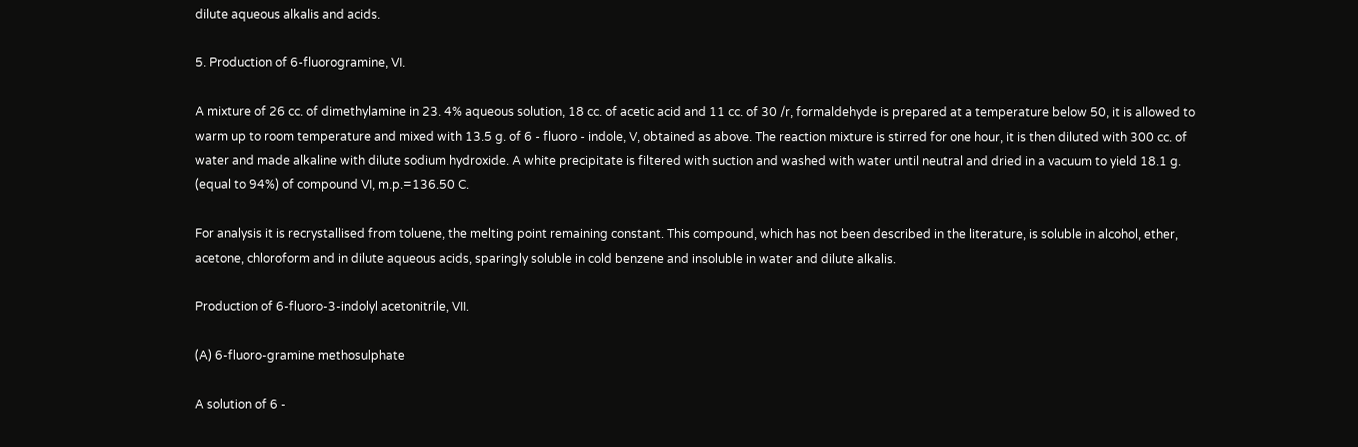dilute aqueous alkalis and acids.

5. Production of 6-fluorogramine, VI.

A mixture of 26 cc. of dimethylamine in 23. 4% aqueous solution, 18 cc. of acetic acid and 11 cc. of 30 /r, formaldehyde is prepared at a temperature below 50, it is allowed to warm up to room temperature and mixed with 13.5 g. of 6 - fluoro - indole, V, obtained as above. The reaction mixture is stirred for one hour, it is then diluted with 300 cc. of water and made alkaline with dilute sodium hydroxide. A white precipitate is filtered with suction and washed with water until neutral and dried in a vacuum to yield 18.1 g. (equal to 94%) of compound VI, m.p.=136.50 C.

For analysis it is recrystallised from toluene, the melting point remaining constant. This compound, which has not been described in the literature, is soluble in alcohol, ether, acetone, chloroform and in dilute aqueous acids, sparingly soluble in cold benzene and insoluble in water and dilute alkalis.

Production of 6-fluoro-3-indolyl acetonitrile, VII.

(A) 6-fluoro-gramine methosulphate

A solution of 6 -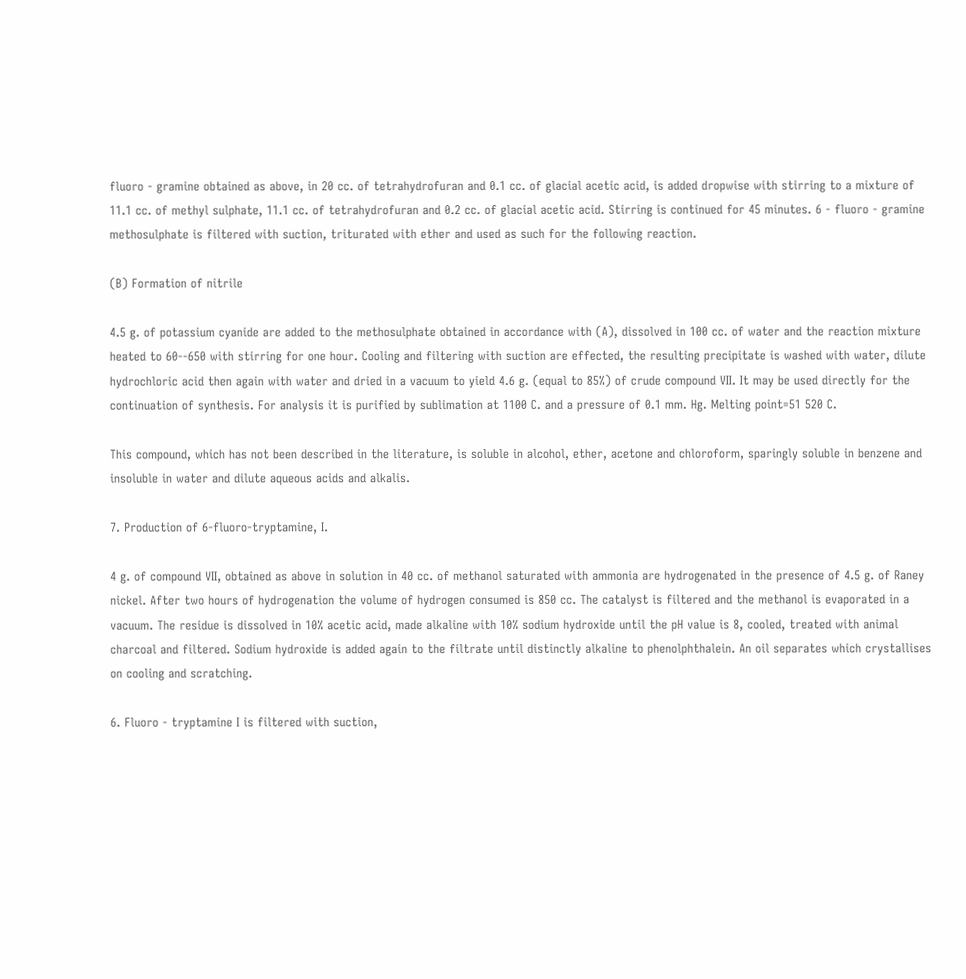fluoro - gramine obtained as above, in 20 cc. of tetrahydrofuran and 0.1 cc. of glacial acetic acid, is added dropwise with stirring to a mixture of 11.1 cc. of methyl sulphate, 11.1 cc. of tetrahydrofuran and 0.2 cc. of glacial acetic acid. Stirring is continued for 45 minutes. 6 - fluoro - gramine methosulphate is filtered with suction, triturated with ether and used as such for the following reaction.

(B) Formation of nitrile

4.5 g. of potassium cyanide are added to the methosulphate obtained in accordance with (A), dissolved in 100 cc. of water and the reaction mixture heated to 60--650 with stirring for one hour. Cooling and filtering with suction are effected, the resulting precipitate is washed with water, dilute hydrochloric acid then again with water and dried in a vacuum to yield 4.6 g. (equal to 85%) of crude compound VII. It may be used directly for the continuation of synthesis. For analysis it is purified by sublimation at 1100 C. and a pressure of 0.1 mm. Hg. Melting point=51 520 C.

This compound, which has not been described in the literature, is soluble in alcohol, ether, acetone and chloroform, sparingly soluble in benzene and insoluble in water and dilute aqueous acids and alkalis.

7. Production of 6-fluoro-tryptamine, I.

4 g. of compound VII, obtained as above in solution in 40 cc. of methanol saturated with ammonia are hydrogenated in the presence of 4.5 g. of Raney nickel. After two hours of hydrogenation the volume of hydrogen consumed is 850 cc. The catalyst is filtered and the methanol is evaporated in a vacuum. The residue is dissolved in 10% acetic acid, made alkaline with 10% sodium hydroxide until the pH value is 8, cooled, treated with animal charcoal and filtered. Sodium hydroxide is added again to the filtrate until distinctly alkaline to phenolphthalein. An oil separates which crystallises on cooling and scratching.

6. Fluoro - tryptamine I is filtered with suction,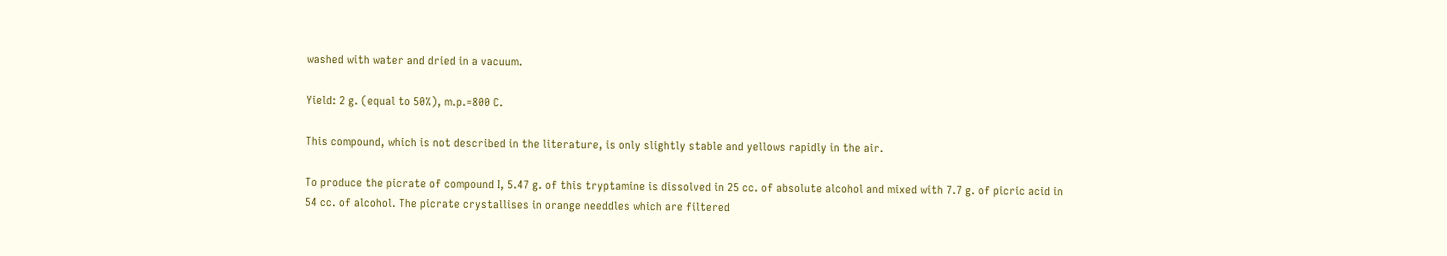washed with water and dried in a vacuum.

Yield: 2 g. (equal to 50%), m.p.=800 C.

This compound, which is not described in the literature, is only slightly stable and yellows rapidly in the air.

To produce the picrate of compound I, 5.47 g. of this tryptamine is dissolved in 25 cc. of absolute alcohol and mixed with 7.7 g. of picric acid in 54 cc. of alcohol. The picrate crystallises in orange needdles which are filtered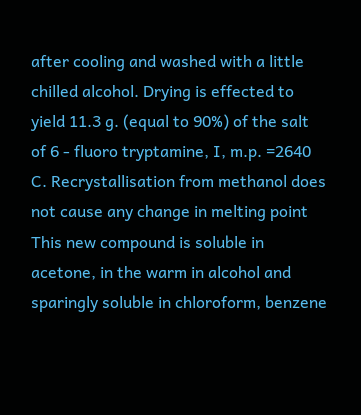after cooling and washed with a little chilled alcohol. Drying is effected to yield 11.3 g. (equal to 90%) of the salt of 6 - fluoro tryptamine, I, m.p. =2640 C. Recrystallisation from methanol does not cause any change in melting point This new compound is soluble in acetone, in the warm in alcohol and sparingly soluble in chloroform, benzene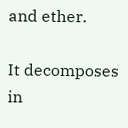and ether.

It decomposes in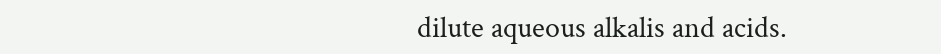dilute aqueous alkalis and acids.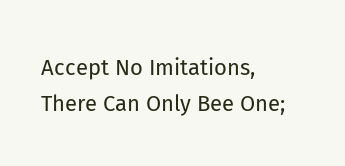Accept No Imitations, There Can Only Bee One;